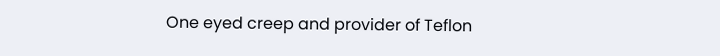One eyed creep and provider of Teflon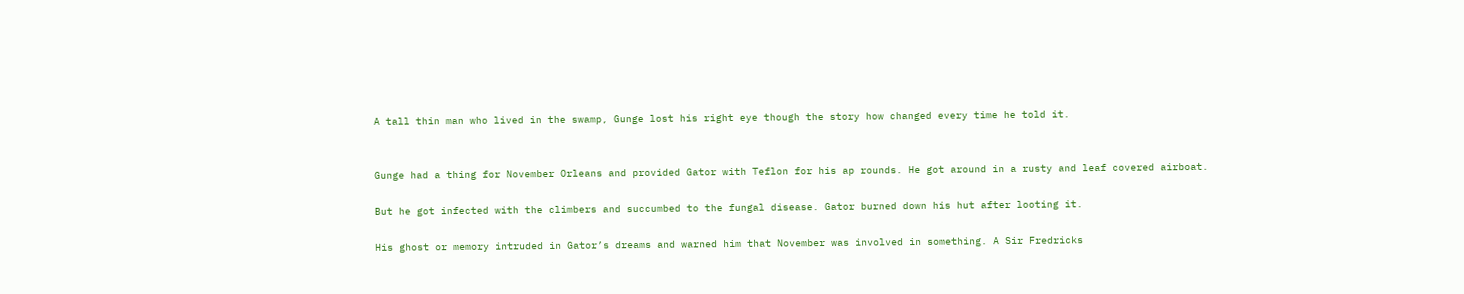A tall thin man who lived in the swamp, Gunge lost his right eye though the story how changed every time he told it.


Gunge had a thing for November Orleans and provided Gator with Teflon for his ap rounds. He got around in a rusty and leaf covered airboat.

But he got infected with the climbers and succumbed to the fungal disease. Gator burned down his hut after looting it.

His ghost or memory intruded in Gator’s dreams and warned him that November was involved in something. A Sir Fredricks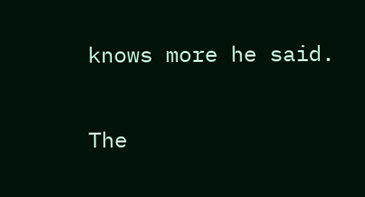knows more he said.


The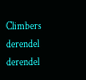Climbers derendel derendel